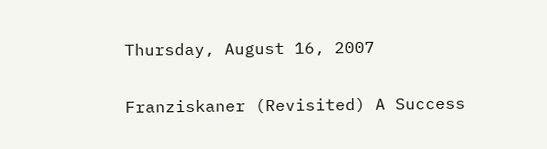Thursday, August 16, 2007

Franziskaner (Revisited) A Success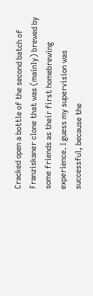Cracked open a bottle of the second batch of Franziskaner clone that was (mainly) brewed by some friends as their first homebrewing experience. I guess my supervision was successful, because the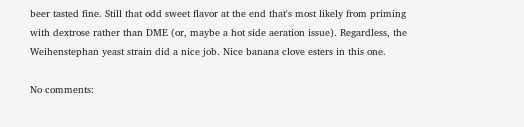beer tasted fine. Still that odd sweet flavor at the end that's most likely from priming with dextrose rather than DME (or, maybe a hot side aeration issue). Regardless, the Weihenstephan yeast strain did a nice job. Nice banana clove esters in this one.

No comments: